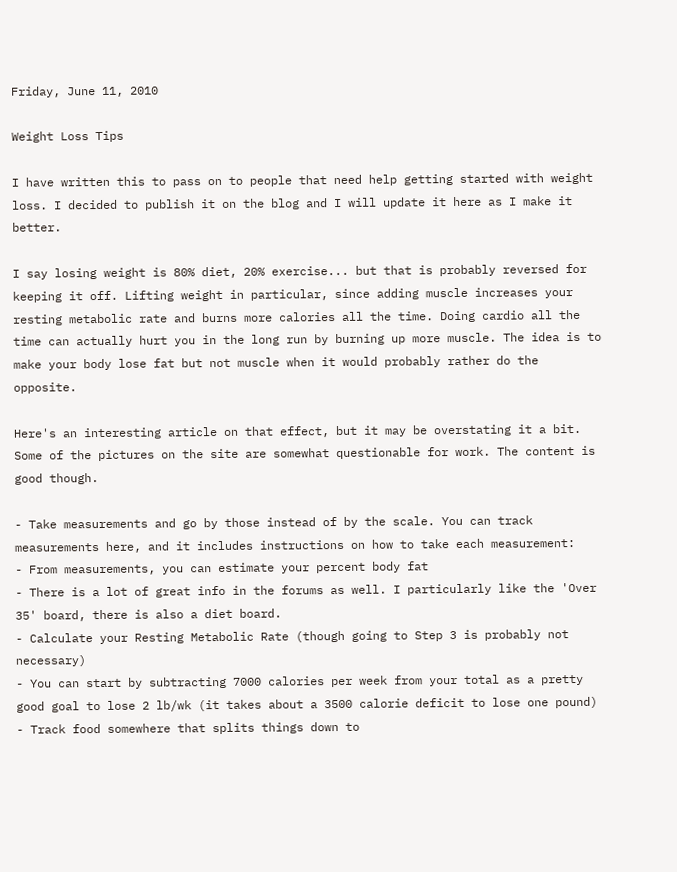Friday, June 11, 2010

Weight Loss Tips

I have written this to pass on to people that need help getting started with weight loss. I decided to publish it on the blog and I will update it here as I make it better.

I say losing weight is 80% diet, 20% exercise... but that is probably reversed for keeping it off. Lifting weight in particular, since adding muscle increases your resting metabolic rate and burns more calories all the time. Doing cardio all the time can actually hurt you in the long run by burning up more muscle. The idea is to make your body lose fat but not muscle when it would probably rather do the opposite.

Here's an interesting article on that effect, but it may be overstating it a bit. Some of the pictures on the site are somewhat questionable for work. The content is good though.

- Take measurements and go by those instead of by the scale. You can track measurements here, and it includes instructions on how to take each measurement:
- From measurements, you can estimate your percent body fat
- There is a lot of great info in the forums as well. I particularly like the 'Over 35' board, there is also a diet board.
- Calculate your Resting Metabolic Rate (though going to Step 3 is probably not necessary)
- You can start by subtracting 7000 calories per week from your total as a pretty good goal to lose 2 lb/wk (it takes about a 3500 calorie deficit to lose one pound)
- Track food somewhere that splits things down to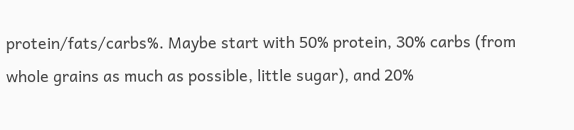protein/fats/carbs%. Maybe start with 50% protein, 30% carbs (from whole grains as much as possible, little sugar), and 20%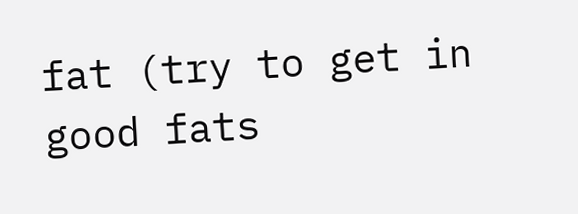fat (try to get in good fats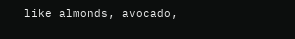like almonds, avocado,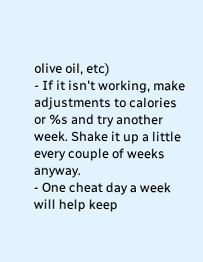olive oil, etc)
- If it isn't working, make adjustments to calories or %s and try another week. Shake it up a little every couple of weeks anyway.
- One cheat day a week will help keep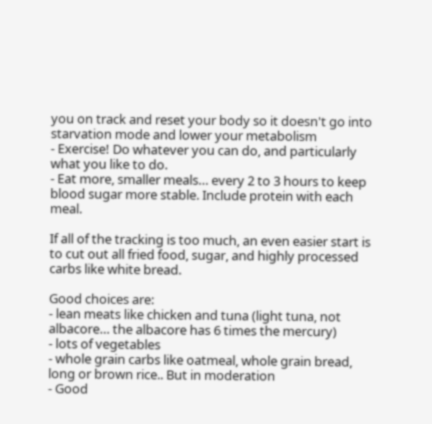you on track and reset your body so it doesn't go into starvation mode and lower your metabolism
- Exercise! Do whatever you can do, and particularly what you like to do.
- Eat more, smaller meals… every 2 to 3 hours to keep blood sugar more stable. Include protein with each meal.

If all of the tracking is too much, an even easier start is to cut out all fried food, sugar, and highly processed carbs like white bread.

Good choices are:
- lean meats like chicken and tuna (light tuna, not albacore… the albacore has 6 times the mercury)
- lots of vegetables
- whole grain carbs like oatmeal, whole grain bread, long or brown rice.. But in moderation
- Good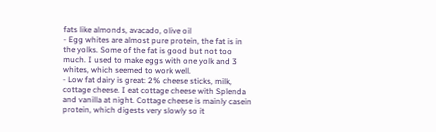fats like almonds, avacado, olive oil
- Egg whites are almost pure protein, the fat is in the yolks. Some of the fat is good but not too much. I used to make eggs with one yolk and 3 whites, which seemed to work well.
- Low fat dairy is great: 2% cheese sticks, milk, cottage cheese. I eat cottage cheese with Splenda and vanilla at night. Cottage cheese is mainly casein protein, which digests very slowly so it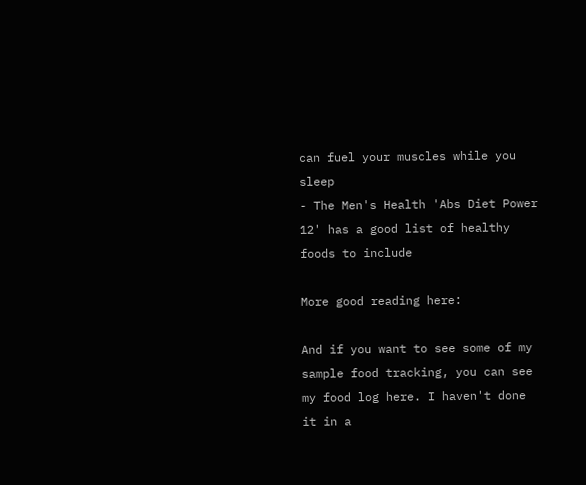can fuel your muscles while you sleep
- The Men's Health 'Abs Diet Power 12' has a good list of healthy foods to include

More good reading here:

And if you want to see some of my sample food tracking, you can see my food log here. I haven't done it in a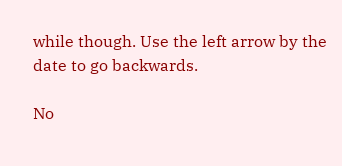while though. Use the left arrow by the date to go backwards.

No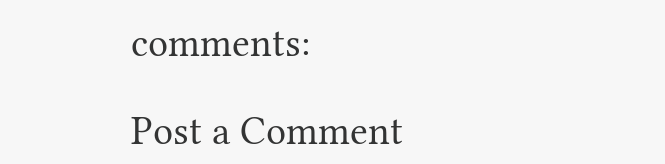comments:

Post a Comment